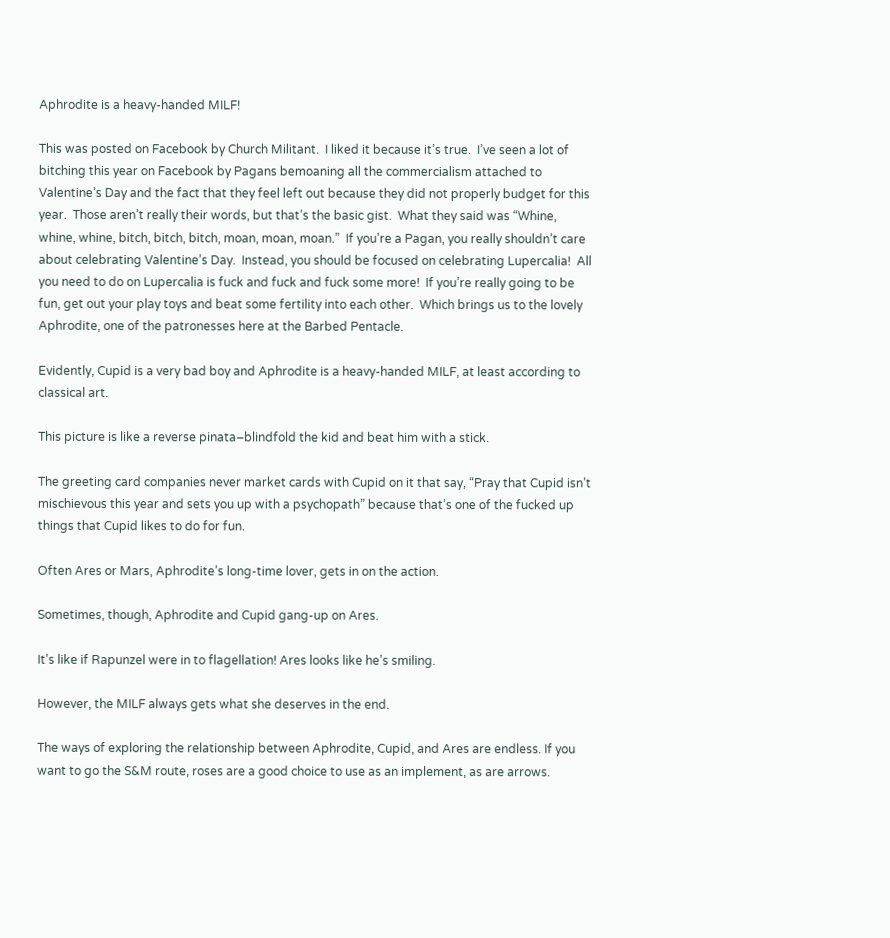Aphrodite is a heavy-handed MILF!

This was posted on Facebook by Church Militant.  I liked it because it’s true.  I’ve seen a lot of bitching this year on Facebook by Pagans bemoaning all the commercialism attached to Valentine’s Day and the fact that they feel left out because they did not properly budget for this year.  Those aren’t really their words, but that’s the basic gist.  What they said was “Whine, whine, whine, bitch, bitch, bitch, moan, moan, moan.”  If you’re a Pagan, you really shouldn’t care about celebrating Valentine’s Day.  Instead, you should be focused on celebrating Lupercalia!  All you need to do on Lupercalia is fuck and fuck and fuck some more!  If you’re really going to be fun, get out your play toys and beat some fertility into each other.  Which brings us to the lovely Aphrodite, one of the patronesses here at the Barbed Pentacle.

Evidently, Cupid is a very bad boy and Aphrodite is a heavy-handed MILF, at least according to classical art.

This picture is like a reverse pinata–blindfold the kid and beat him with a stick.

The greeting card companies never market cards with Cupid on it that say, “Pray that Cupid isn’t mischievous this year and sets you up with a psychopath” because that’s one of the fucked up things that Cupid likes to do for fun.

Often Ares or Mars, Aphrodite’s long-time lover, gets in on the action.

Sometimes, though, Aphrodite and Cupid gang-up on Ares.

It’s like if Rapunzel were in to flagellation! Ares looks like he’s smiling.

However, the MILF always gets what she deserves in the end.

The ways of exploring the relationship between Aphrodite, Cupid, and Ares are endless. If you want to go the S&M route, roses are a good choice to use as an implement, as are arrows.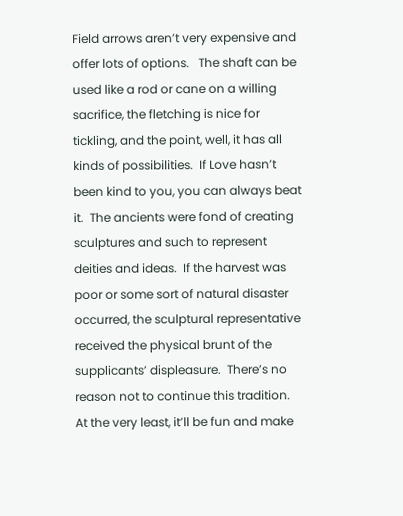Field arrows aren’t very expensive and offer lots of options.   The shaft can be used like a rod or cane on a willing sacrifice, the fletching is nice for tickling, and the point, well, it has all kinds of possibilities.  If Love hasn’t been kind to you, you can always beat it.  The ancients were fond of creating sculptures and such to represent deities and ideas.  If the harvest was poor or some sort of natural disaster occurred, the sculptural representative received the physical brunt of the supplicants’ displeasure.  There’s no reason not to continue this tradition.  At the very least, it’ll be fun and make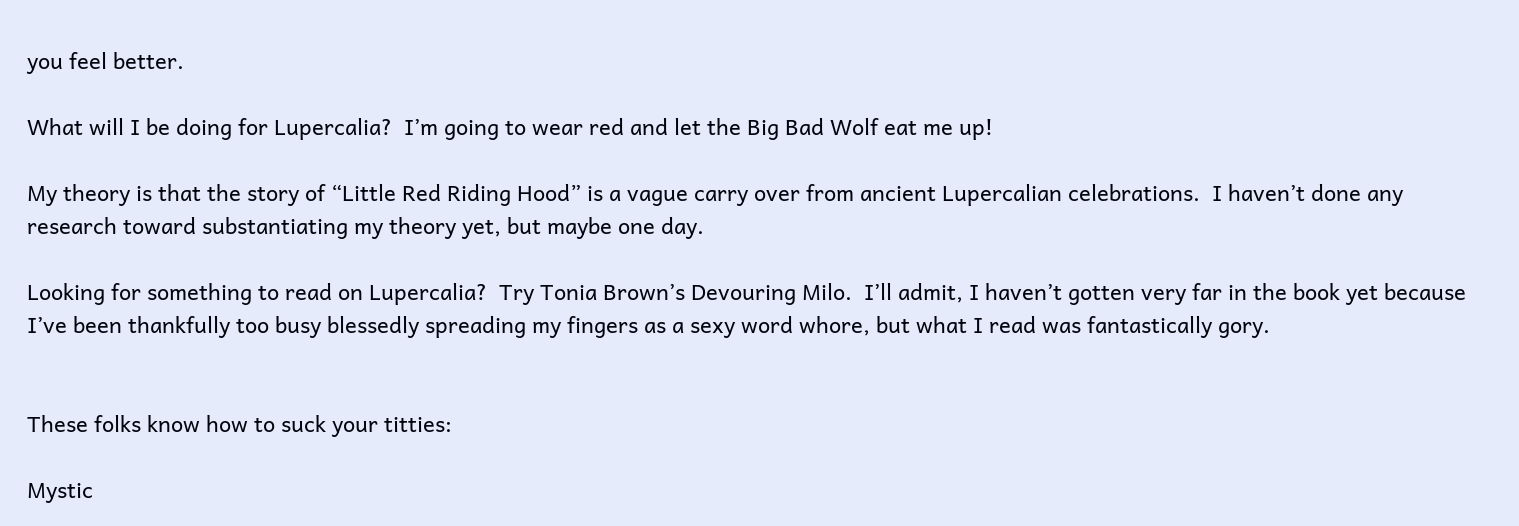you feel better.

What will I be doing for Lupercalia?  I’m going to wear red and let the Big Bad Wolf eat me up!

My theory is that the story of “Little Red Riding Hood” is a vague carry over from ancient Lupercalian celebrations.  I haven’t done any research toward substantiating my theory yet, but maybe one day.

Looking for something to read on Lupercalia?  Try Tonia Brown’s Devouring Milo.  I’ll admit, I haven’t gotten very far in the book yet because I’ve been thankfully too busy blessedly spreading my fingers as a sexy word whore, but what I read was fantastically gory.


These folks know how to suck your titties:

Mystic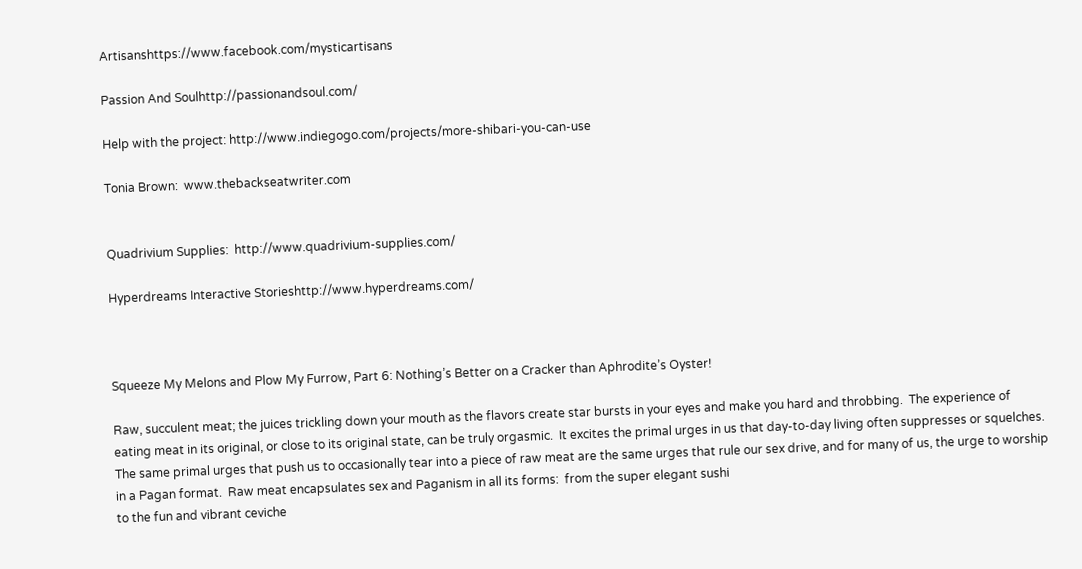Artisanshttps://www.facebook.com/mysticartisans

Passion And Soulhttp://passionandsoul.com/

Help with the project: http://www.indiegogo.com/projects/more-shibari-you-can-use

Tonia Brown:  www.thebackseatwriter.com


Quadrivium Supplies:  http://www.quadrivium-supplies.com/

Hyperdreams Interactive Storieshttp://www.hyperdreams.com/



Squeeze My Melons and Plow My Furrow, Part 6: Nothing’s Better on a Cracker than Aphrodite’s Oyster!

Raw, succulent meat; the juices trickling down your mouth as the flavors create star bursts in your eyes and make you hard and throbbing.  The experience of eating meat in its original, or close to its original state, can be truly orgasmic.  It excites the primal urges in us that day-to-day living often suppresses or squelches. The same primal urges that push us to occasionally tear into a piece of raw meat are the same urges that rule our sex drive, and for many of us, the urge to worship in a Pagan format.  Raw meat encapsulates sex and Paganism in all its forms:  from the super elegant sushi
to the fun and vibrant ceviche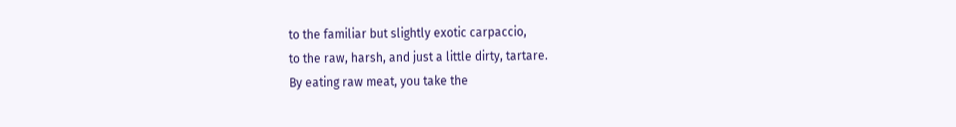to the familiar but slightly exotic carpaccio,
to the raw, harsh, and just a little dirty, tartare.
By eating raw meat, you take the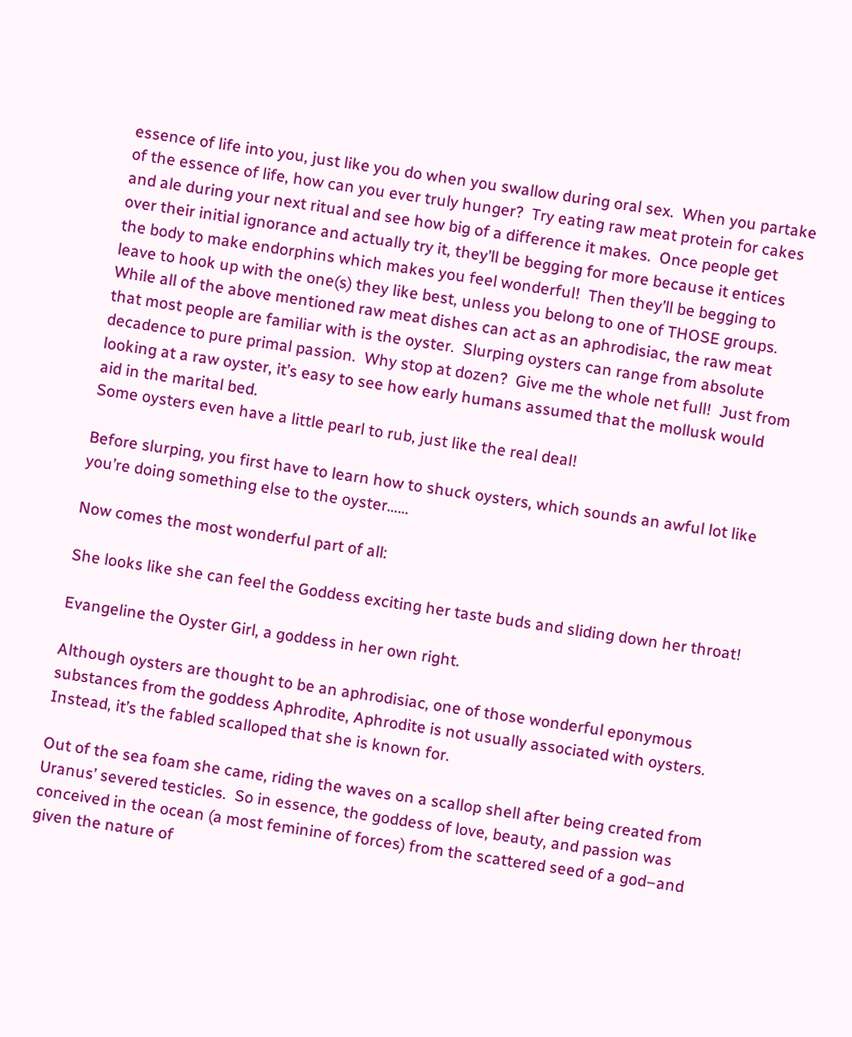essence of life into you, just like you do when you swallow during oral sex.  When you partake of the essence of life, how can you ever truly hunger?  Try eating raw meat protein for cakes and ale during your next ritual and see how big of a difference it makes.  Once people get over their initial ignorance and actually try it, they’ll be begging for more because it entices the body to make endorphins which makes you feel wonderful!  Then they’ll be begging to leave to hook up with the one(s) they like best, unless you belong to one of THOSE groups.
While all of the above mentioned raw meat dishes can act as an aphrodisiac, the raw meat that most people are familiar with is the oyster.  Slurping oysters can range from absolute decadence to pure primal passion.  Why stop at dozen?  Give me the whole net full!  Just from looking at a raw oyster, it’s easy to see how early humans assumed that the mollusk would aid in the marital bed.
Some oysters even have a little pearl to rub, just like the real deal!

Before slurping, you first have to learn how to shuck oysters, which sounds an awful lot like you’re doing something else to the oyster……

Now comes the most wonderful part of all:

She looks like she can feel the Goddess exciting her taste buds and sliding down her throat!

Evangeline the Oyster Girl, a goddess in her own right.

Although oysters are thought to be an aphrodisiac, one of those wonderful eponymous substances from the goddess Aphrodite, Aphrodite is not usually associated with oysters.  Instead, it’s the fabled scalloped that she is known for.

Out of the sea foam she came, riding the waves on a scallop shell after being created from Uranus’ severed testicles.  So in essence, the goddess of love, beauty, and passion was conceived in the ocean (a most feminine of forces) from the scattered seed of a god–and given the nature of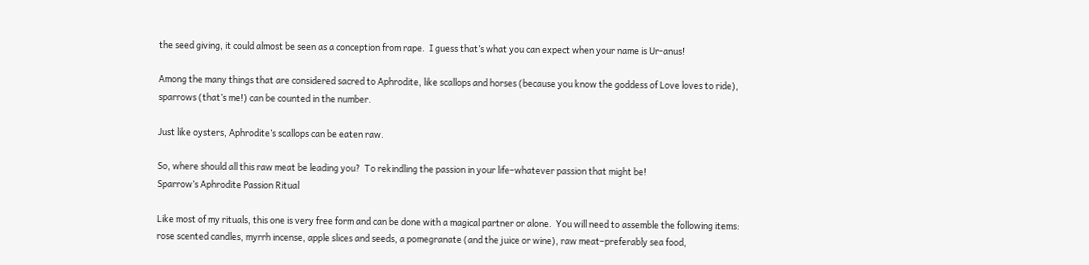the seed giving, it could almost be seen as a conception from rape.  I guess that’s what you can expect when your name is Ur-anus!

Among the many things that are considered sacred to Aphrodite, like scallops and horses (because you know the goddess of Love loves to ride), sparrows (that’s me!) can be counted in the number.

Just like oysters, Aphrodite’s scallops can be eaten raw.

So, where should all this raw meat be leading you?  To rekindling the passion in your life–whatever passion that might be!
Sparrow’s Aphrodite Passion Ritual

Like most of my rituals, this one is very free form and can be done with a magical partner or alone.  You will need to assemble the following items: rose scented candles, myrrh incense, apple slices and seeds, a pomegranate (and the juice or wine), raw meat–preferably sea food,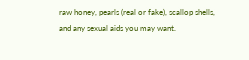raw honey, pearls (real or fake), scallop shells, and any sexual aids you may want.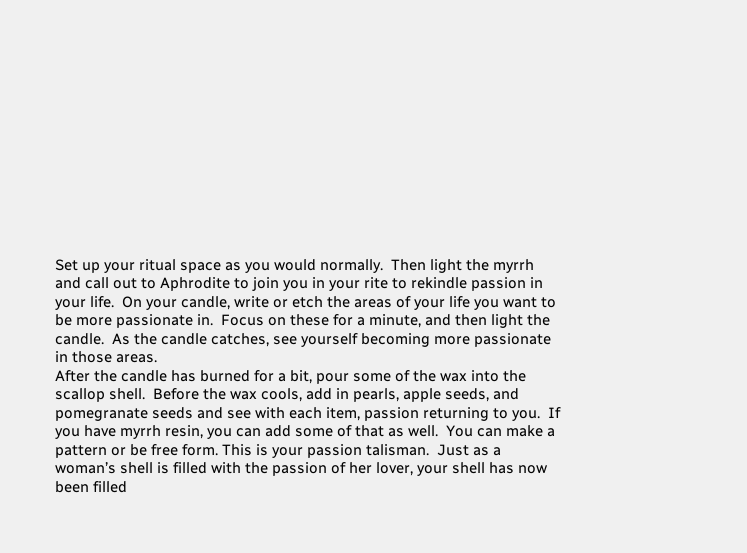Set up your ritual space as you would normally.  Then light the myrrh and call out to Aphrodite to join you in your rite to rekindle passion in your life.  On your candle, write or etch the areas of your life you want to be more passionate in.  Focus on these for a minute, and then light the candle.  As the candle catches, see yourself becoming more passionate in those areas.
After the candle has burned for a bit, pour some of the wax into the scallop shell.  Before the wax cools, add in pearls, apple seeds, and pomegranate seeds and see with each item, passion returning to you.  If you have myrrh resin, you can add some of that as well.  You can make a pattern or be free form. This is your passion talisman.  Just as a woman’s shell is filled with the passion of her lover, your shell has now been filled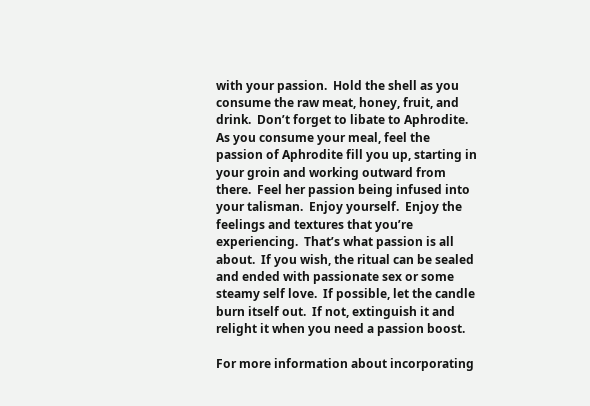with your passion.  Hold the shell as you consume the raw meat, honey, fruit, and drink.  Don’t forget to libate to Aphrodite.  As you consume your meal, feel the passion of Aphrodite fill you up, starting in your groin and working outward from there.  Feel her passion being infused into your talisman.  Enjoy yourself.  Enjoy the feelings and textures that you’re experiencing.  That’s what passion is all about.  If you wish, the ritual can be sealed and ended with passionate sex or some steamy self love.  If possible, let the candle burn itself out.  If not, extinguish it and relight it when you need a passion boost.

For more information about incorporating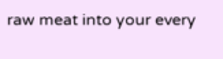raw meat into your every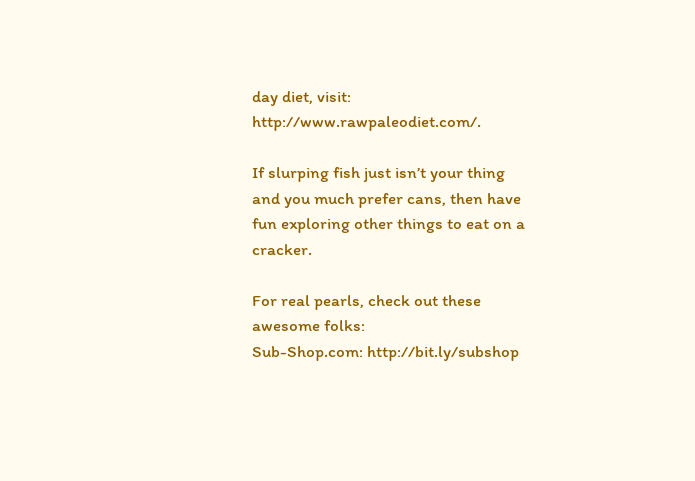day diet, visit: http://www.rawpaleodiet.com/.

If slurping fish just isn’t your thing and you much prefer cans, then have fun exploring other things to eat on a cracker.

For real pearls, check out these awesome folks:
Sub-Shop.com: http://bit.ly/subshop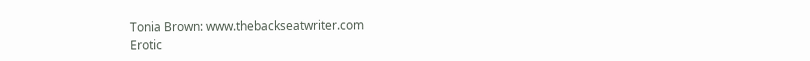Tonia Brown: www.thebackseatwriter.com
Erotic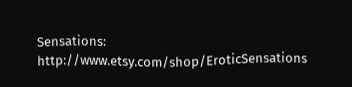Sensations:  http://www.etsy.com/shop/EroticSensations